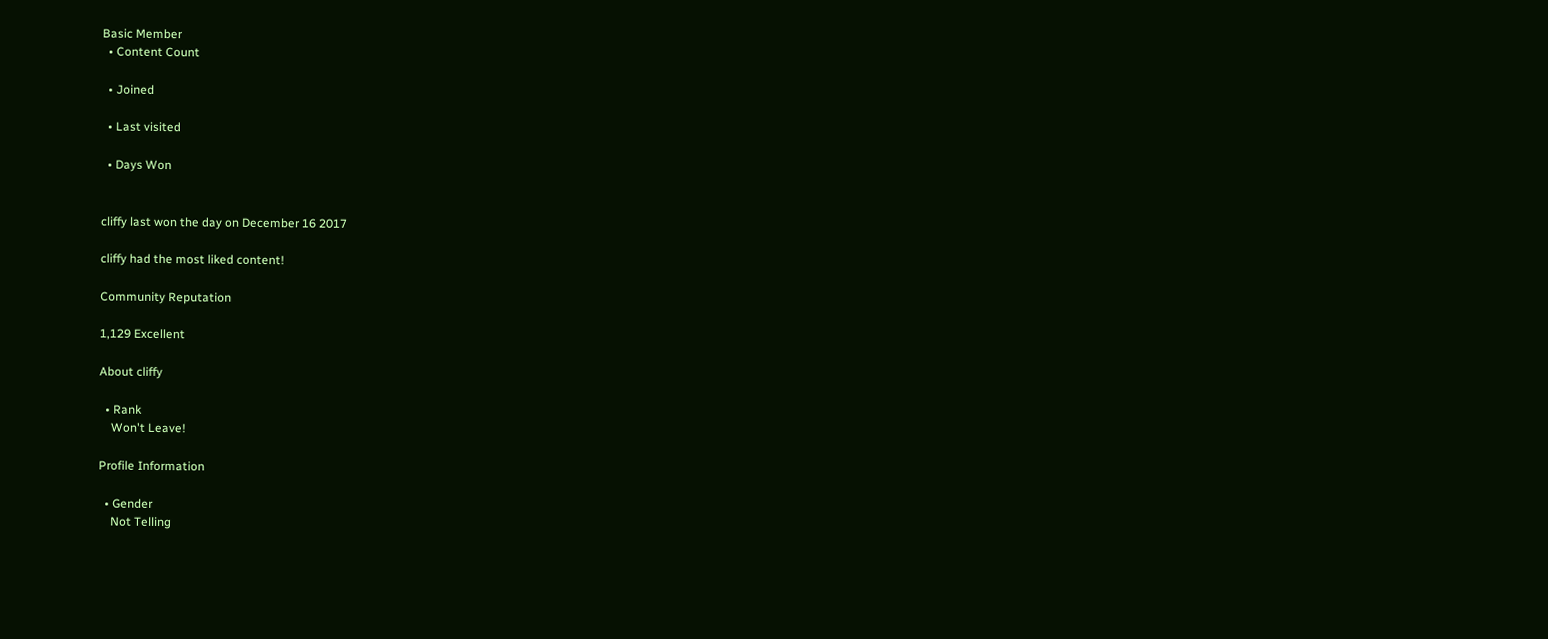Basic Member
  • Content Count

  • Joined

  • Last visited

  • Days Won


cliffy last won the day on December 16 2017

cliffy had the most liked content!

Community Reputation

1,129 Excellent

About cliffy

  • Rank
    Won't Leave!

Profile Information

  • Gender
    Not Telling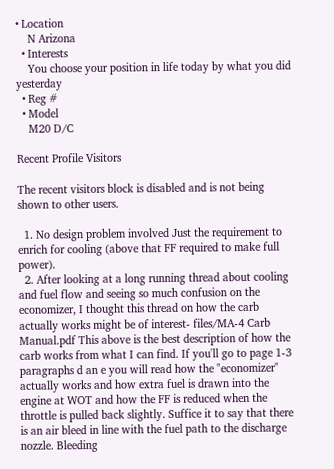• Location
    N Arizona
  • Interests
    You choose your position in life today by what you did yesterday
  • Reg #
  • Model
    M20 D/C

Recent Profile Visitors

The recent visitors block is disabled and is not being shown to other users.

  1. No design problem involved Just the requirement to enrich for cooling (above that FF required to make full power).
  2. After looking at a long running thread about cooling and fuel flow and seeing so much confusion on the economizer, I thought this thread on how the carb actually works might be of interest- files/MA-4 Carb Manual.pdf This above is the best description of how the carb works from what I can find. If you'll go to page 1-3 paragraphs d an e you will read how the "economizer" actually works and how extra fuel is drawn into the engine at WOT and how the FF is reduced when the throttle is pulled back slightly. Suffice it to say that there is an air bleed in line with the fuel path to the discharge nozzle. Bleeding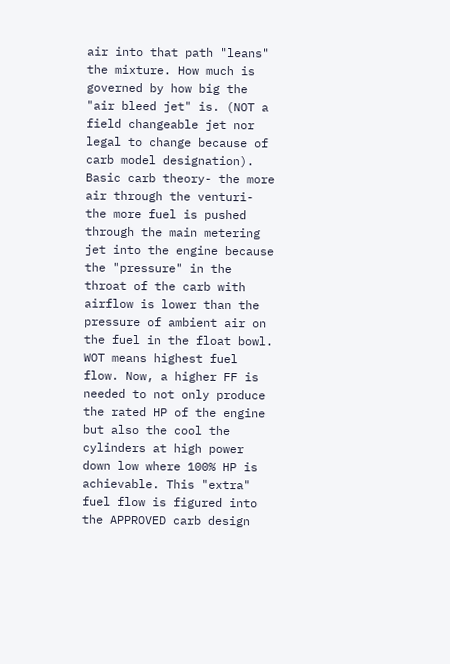air into that path "leans" the mixture. How much is governed by how big the "air bleed jet" is. (NOT a field changeable jet nor legal to change because of carb model designation). Basic carb theory- the more air through the venturi- the more fuel is pushed through the main metering jet into the engine because the "pressure" in the throat of the carb with airflow is lower than the pressure of ambient air on the fuel in the float bowl. WOT means highest fuel flow. Now, a higher FF is needed to not only produce the rated HP of the engine but also the cool the cylinders at high power down low where 100% HP is achievable. This "extra" fuel flow is figured into the APPROVED carb design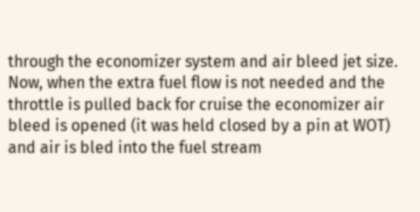through the economizer system and air bleed jet size. Now, when the extra fuel flow is not needed and the throttle is pulled back for cruise the economizer air bleed is opened (it was held closed by a pin at WOT) and air is bled into the fuel stream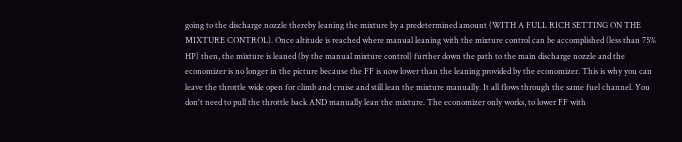going to the discharge nozzle thereby leaning the mixture by a predetermined amount (WITH A FULL RICH SETTING ON THE MIXTURE CONTROL). Once altitude is reached where manual leaning with the mixture control can be accomplished (less than 75% HP) then, the mixture is leaned (by the manual mixture control) further down the path to the main discharge nozzle and the economizer is no longer in the picture because the FF is now lower than the leaning provided by the economizer. This is why you can leave the throttle wide open for climb and cruise and still lean the mixture manually. It all flows through the same fuel channel. You don't need to pull the throttle back AND manually lean the mixture. The economizer only works, to lower FF with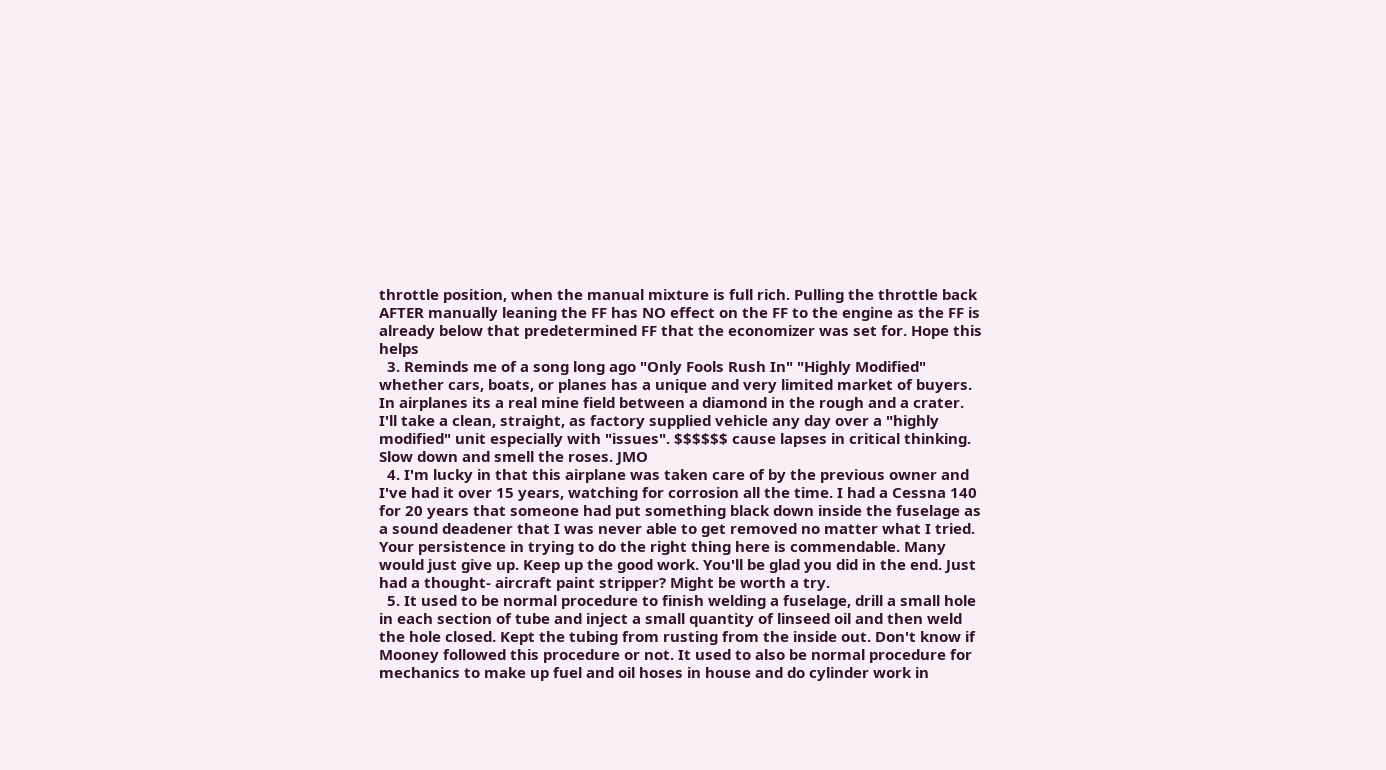throttle position, when the manual mixture is full rich. Pulling the throttle back AFTER manually leaning the FF has NO effect on the FF to the engine as the FF is already below that predetermined FF that the economizer was set for. Hope this helps
  3. Reminds me of a song long ago "Only Fools Rush In" "Highly Modified" whether cars, boats, or planes has a unique and very limited market of buyers. In airplanes its a real mine field between a diamond in the rough and a crater. I'll take a clean, straight, as factory supplied vehicle any day over a "highly modified" unit especially with "issues". $$$$$$ cause lapses in critical thinking. Slow down and smell the roses. JMO
  4. I'm lucky in that this airplane was taken care of by the previous owner and I've had it over 15 years, watching for corrosion all the time. I had a Cessna 140 for 20 years that someone had put something black down inside the fuselage as a sound deadener that I was never able to get removed no matter what I tried. Your persistence in trying to do the right thing here is commendable. Many would just give up. Keep up the good work. You'll be glad you did in the end. Just had a thought- aircraft paint stripper? Might be worth a try.
  5. It used to be normal procedure to finish welding a fuselage, drill a small hole in each section of tube and inject a small quantity of linseed oil and then weld the hole closed. Kept the tubing from rusting from the inside out. Don't know if Mooney followed this procedure or not. It used to also be normal procedure for mechanics to make up fuel and oil hoses in house and do cylinder work in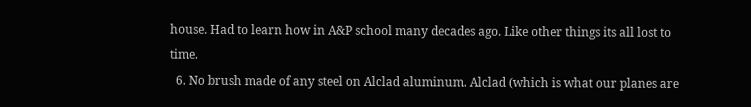house. Had to learn how in A&P school many decades ago. Like other things its all lost to time.
  6. No brush made of any steel on Alclad aluminum. Alclad (which is what our planes are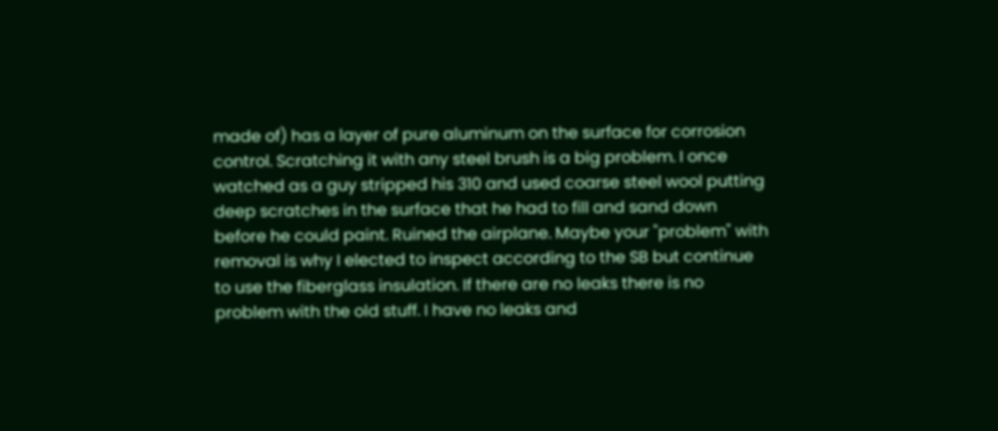made of) has a layer of pure aluminum on the surface for corrosion control. Scratching it with any steel brush is a big problem. I once watched as a guy stripped his 310 and used coarse steel wool putting deep scratches in the surface that he had to fill and sand down before he could paint. Ruined the airplane. Maybe your "problem" with removal is why I elected to inspect according to the SB but continue to use the fiberglass insulation. If there are no leaks there is no problem with the old stuff. I have no leaks and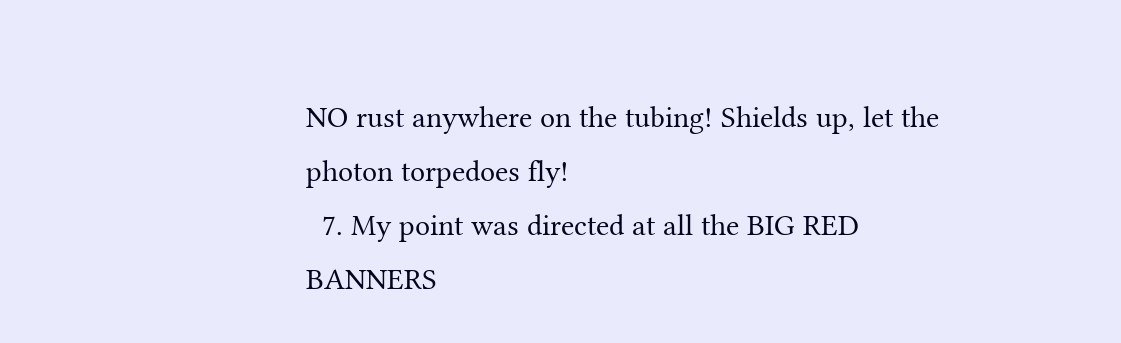NO rust anywhere on the tubing! Shields up, let the photon torpedoes fly!
  7. My point was directed at all the BIG RED BANNERS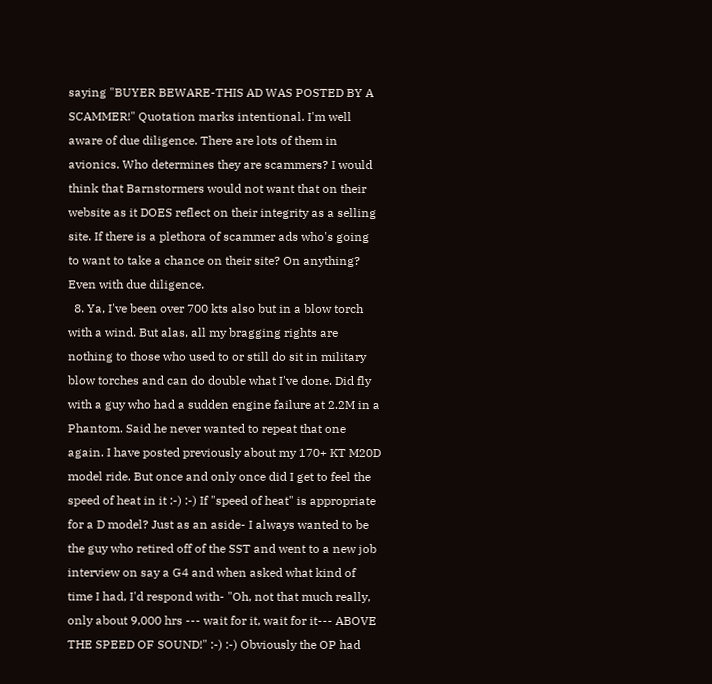saying "BUYER BEWARE-THIS AD WAS POSTED BY A SCAMMER!" Quotation marks intentional. I'm well aware of due diligence. There are lots of them in avionics. Who determines they are scammers? I would think that Barnstormers would not want that on their website as it DOES reflect on their integrity as a selling site. If there is a plethora of scammer ads who's going to want to take a chance on their site? On anything? Even with due diligence.
  8. Ya, I've been over 700 kts also but in a blow torch with a wind. But alas, all my bragging rights are nothing to those who used to or still do sit in military blow torches and can do double what I've done. Did fly with a guy who had a sudden engine failure at 2.2M in a Phantom. Said he never wanted to repeat that one again. I have posted previously about my 170+ KT M20D model ride. But once and only once did I get to feel the speed of heat in it :-) :-) If "speed of heat" is appropriate for a D model? Just as an aside- I always wanted to be the guy who retired off of the SST and went to a new job interview on say a G4 and when asked what kind of time I had, I'd respond with- "Oh, not that much really, only about 9,000 hrs --- wait for it, wait for it--- ABOVE THE SPEED OF SOUND!" :-) :-) Obviously the OP had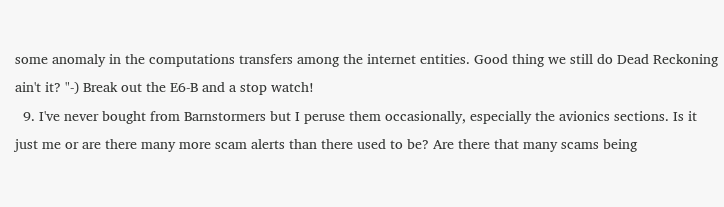some anomaly in the computations transfers among the internet entities. Good thing we still do Dead Reckoning ain't it? "-) Break out the E6-B and a stop watch!
  9. I've never bought from Barnstormers but I peruse them occasionally, especially the avionics sections. Is it just me or are there many more scam alerts than there used to be? Are there that many scams being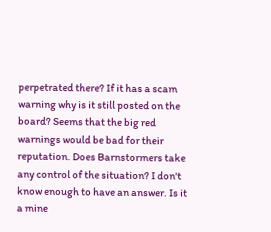perpetrated there? If it has a scam warning why is it still posted on the board? Seems that the big red warnings would be bad for their reputation. Does Barnstormers take any control of the situation? I don't know enough to have an answer. Is it a mine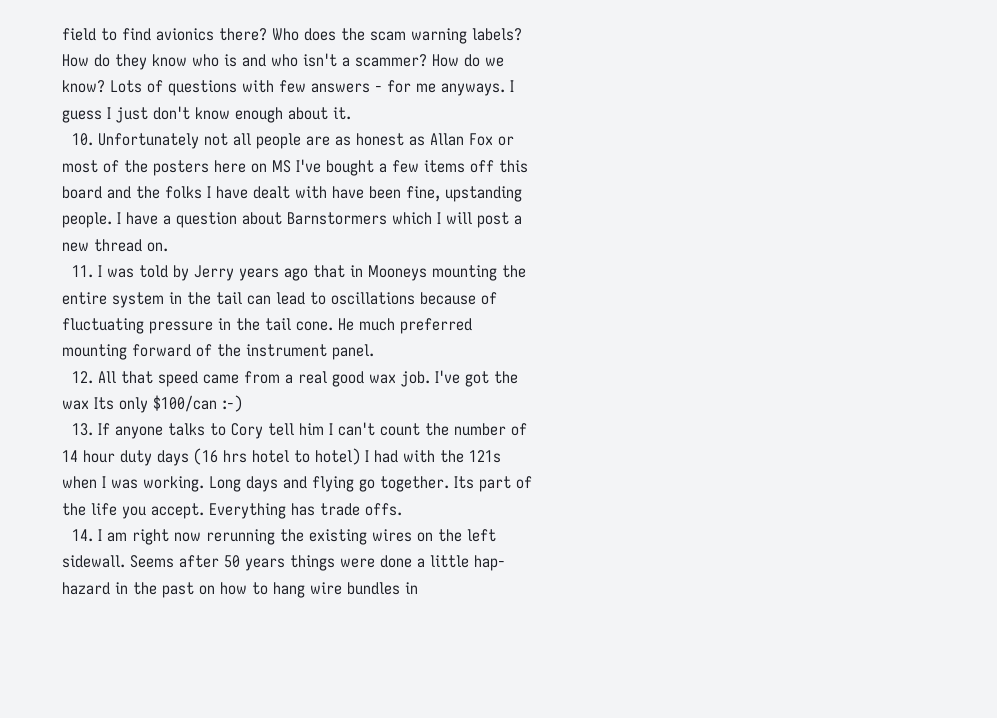field to find avionics there? Who does the scam warning labels? How do they know who is and who isn't a scammer? How do we know? Lots of questions with few answers - for me anyways. I guess I just don't know enough about it.
  10. Unfortunately not all people are as honest as Allan Fox or most of the posters here on MS I've bought a few items off this board and the folks I have dealt with have been fine, upstanding people. I have a question about Barnstormers which I will post a new thread on.
  11. I was told by Jerry years ago that in Mooneys mounting the entire system in the tail can lead to oscillations because of fluctuating pressure in the tail cone. He much preferred mounting forward of the instrument panel.
  12. All that speed came from a real good wax job. I've got the wax Its only $100/can :-)
  13. If anyone talks to Cory tell him I can't count the number of 14 hour duty days (16 hrs hotel to hotel) I had with the 121s when I was working. Long days and flying go together. Its part of the life you accept. Everything has trade offs.
  14. I am right now rerunning the existing wires on the left sidewall. Seems after 50 years things were done a little hap-hazard in the past on how to hang wire bundles in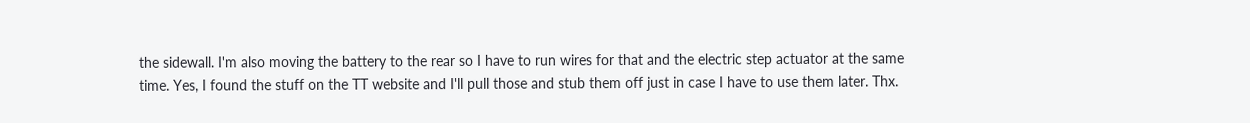the sidewall. I'm also moving the battery to the rear so I have to run wires for that and the electric step actuator at the same time. Yes, I found the stuff on the TT website and I'll pull those and stub them off just in case I have to use them later. Thx.